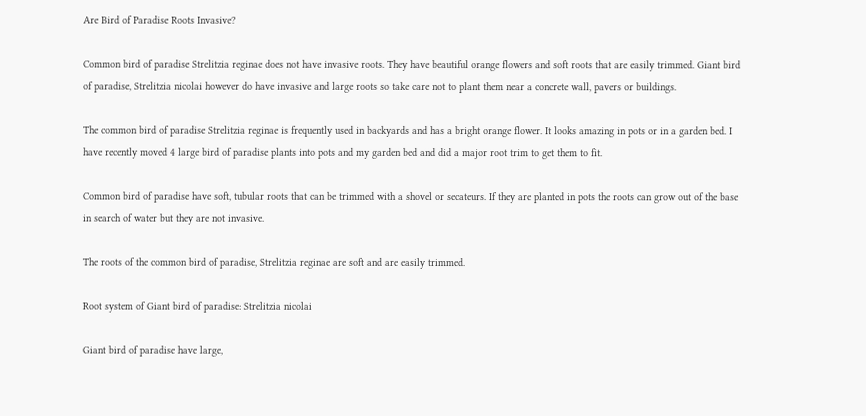Are Bird of Paradise Roots Invasive?

Common bird of paradise Strelitzia reginae does not have invasive roots. They have beautiful orange flowers and soft roots that are easily trimmed. Giant bird of paradise, Strelitzia nicolai however do have invasive and large roots so take care not to plant them near a concrete wall, pavers or buildings.

The common bird of paradise Strelitzia reginae is frequently used in backyards and has a bright orange flower. It looks amazing in pots or in a garden bed. I have recently moved 4 large bird of paradise plants into pots and my garden bed and did a major root trim to get them to fit.

Common bird of paradise have soft, tubular roots that can be trimmed with a shovel or secateurs. If they are planted in pots the roots can grow out of the base in search of water but they are not invasive.

The roots of the common bird of paradise, Strelitzia reginae are soft and are easily trimmed.

Root system of Giant bird of paradise: Strelitzia nicolai

Giant bird of paradise have large,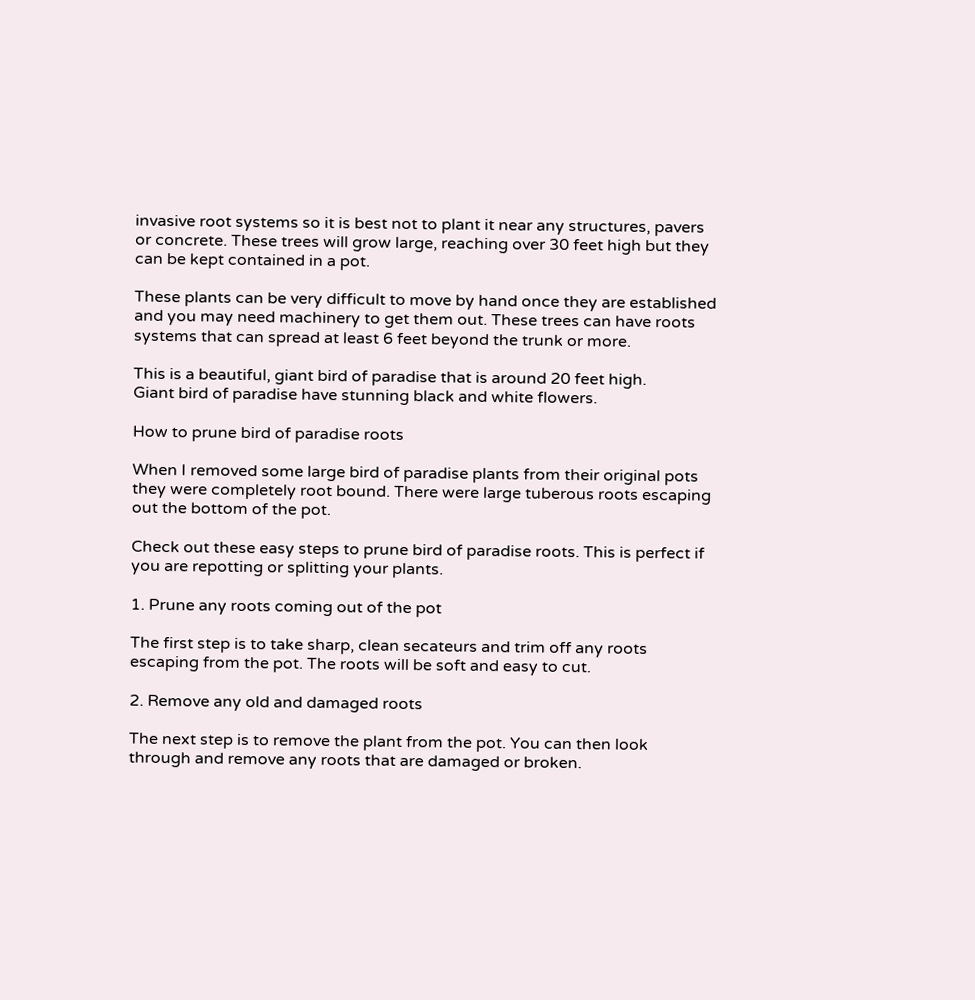invasive root systems so it is best not to plant it near any structures, pavers or concrete. These trees will grow large, reaching over 30 feet high but they can be kept contained in a pot.

These plants can be very difficult to move by hand once they are established and you may need machinery to get them out. These trees can have roots systems that can spread at least 6 feet beyond the trunk or more.

This is a beautiful, giant bird of paradise that is around 20 feet high.
Giant bird of paradise have stunning black and white flowers.

How to prune bird of paradise roots

When I removed some large bird of paradise plants from their original pots they were completely root bound. There were large tuberous roots escaping out the bottom of the pot.

Check out these easy steps to prune bird of paradise roots. This is perfect if you are repotting or splitting your plants.

1. Prune any roots coming out of the pot

The first step is to take sharp, clean secateurs and trim off any roots escaping from the pot. The roots will be soft and easy to cut.

2. Remove any old and damaged roots

The next step is to remove the plant from the pot. You can then look through and remove any roots that are damaged or broken.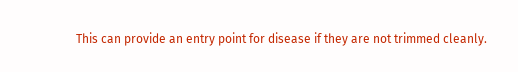This can provide an entry point for disease if they are not trimmed cleanly.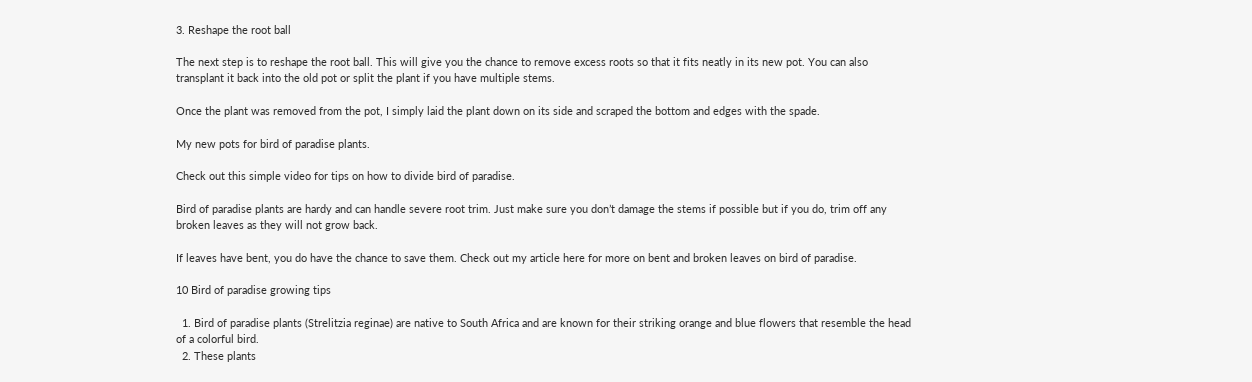3. Reshape the root ball

The next step is to reshape the root ball. This will give you the chance to remove excess roots so that it fits neatly in its new pot. You can also transplant it back into the old pot or split the plant if you have multiple stems.

Once the plant was removed from the pot, I simply laid the plant down on its side and scraped the bottom and edges with the spade.

My new pots for bird of paradise plants.

Check out this simple video for tips on how to divide bird of paradise.

Bird of paradise plants are hardy and can handle severe root trim. Just make sure you don’t damage the stems if possible but if you do, trim off any broken leaves as they will not grow back.

If leaves have bent, you do have the chance to save them. Check out my article here for more on bent and broken leaves on bird of paradise.

10 Bird of paradise growing tips

  1. Bird of paradise plants (Strelitzia reginae) are native to South Africa and are known for their striking orange and blue flowers that resemble the head of a colorful bird.
  2. These plants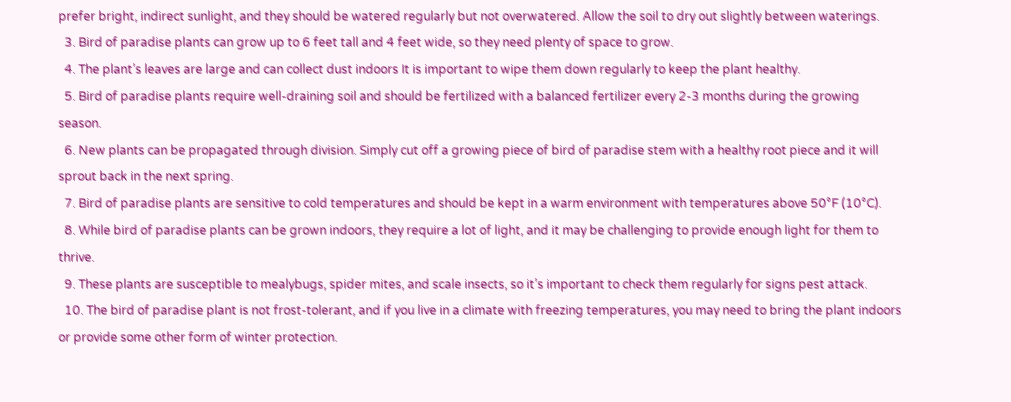prefer bright, indirect sunlight, and they should be watered regularly but not overwatered. Allow the soil to dry out slightly between waterings.
  3. Bird of paradise plants can grow up to 6 feet tall and 4 feet wide, so they need plenty of space to grow.
  4. The plant’s leaves are large and can collect dust indoors It is important to wipe them down regularly to keep the plant healthy.
  5. Bird of paradise plants require well-draining soil and should be fertilized with a balanced fertilizer every 2-3 months during the growing season.
  6. New plants can be propagated through division. Simply cut off a growing piece of bird of paradise stem with a healthy root piece and it will sprout back in the next spring.
  7. Bird of paradise plants are sensitive to cold temperatures and should be kept in a warm environment with temperatures above 50°F (10°C).
  8. While bird of paradise plants can be grown indoors, they require a lot of light, and it may be challenging to provide enough light for them to thrive.
  9. These plants are susceptible to mealybugs, spider mites, and scale insects, so it’s important to check them regularly for signs pest attack.
  10. The bird of paradise plant is not frost-tolerant, and if you live in a climate with freezing temperatures, you may need to bring the plant indoors or provide some other form of winter protection.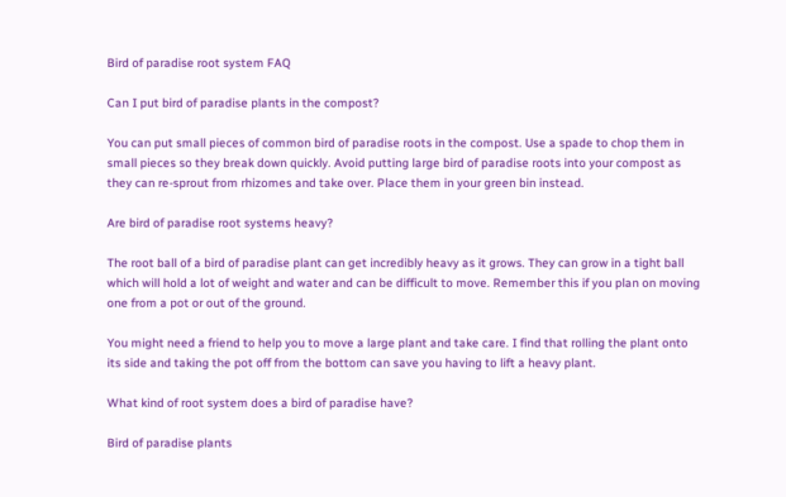Bird of paradise root system FAQ

Can I put bird of paradise plants in the compost?

You can put small pieces of common bird of paradise roots in the compost. Use a spade to chop them in small pieces so they break down quickly. Avoid putting large bird of paradise roots into your compost as they can re-sprout from rhizomes and take over. Place them in your green bin instead.

Are bird of paradise root systems heavy?

The root ball of a bird of paradise plant can get incredibly heavy as it grows. They can grow in a tight ball which will hold a lot of weight and water and can be difficult to move. Remember this if you plan on moving one from a pot or out of the ground.

You might need a friend to help you to move a large plant and take care. I find that rolling the plant onto its side and taking the pot off from the bottom can save you having to lift a heavy plant.

What kind of root system does a bird of paradise have?

Bird of paradise plants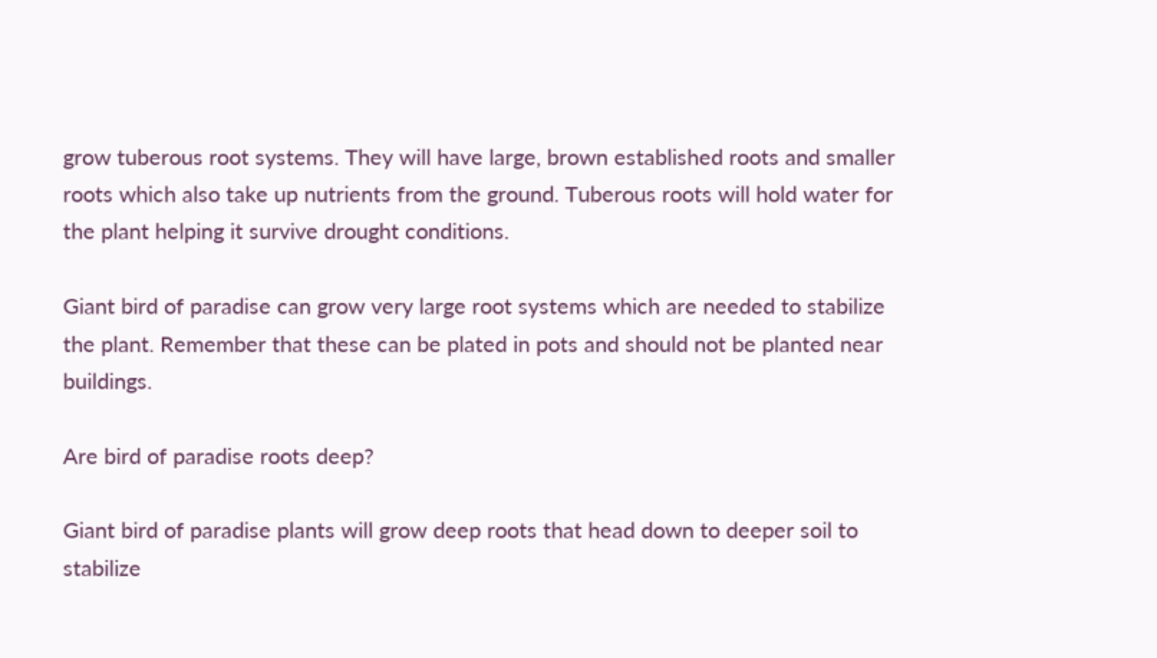grow tuberous root systems. They will have large, brown established roots and smaller roots which also take up nutrients from the ground. Tuberous roots will hold water for the plant helping it survive drought conditions.

Giant bird of paradise can grow very large root systems which are needed to stabilize the plant. Remember that these can be plated in pots and should not be planted near buildings.

Are bird of paradise roots deep?

Giant bird of paradise plants will grow deep roots that head down to deeper soil to stabilize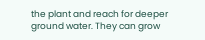the plant and reach for deeper ground water. They can grow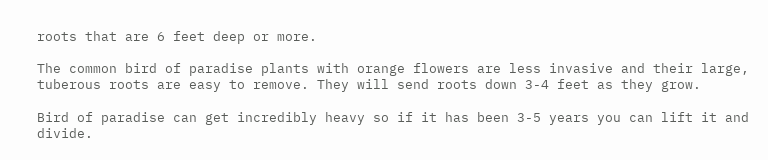roots that are 6 feet deep or more.

The common bird of paradise plants with orange flowers are less invasive and their large, tuberous roots are easy to remove. They will send roots down 3-4 feet as they grow.

Bird of paradise can get incredibly heavy so if it has been 3-5 years you can lift it and divide.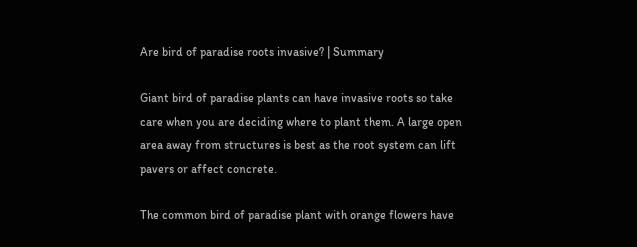Are bird of paradise roots invasive? | Summary

Giant bird of paradise plants can have invasive roots so take care when you are deciding where to plant them. A large open area away from structures is best as the root system can lift pavers or affect concrete.

The common bird of paradise plant with orange flowers have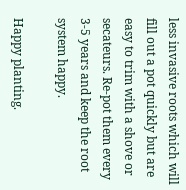less invasive roots which will fill out a pot quickly but are easy to trim with a shove or secateurs. Re-pot them every 3-5 years and keep the root system happy.

Happy planting.